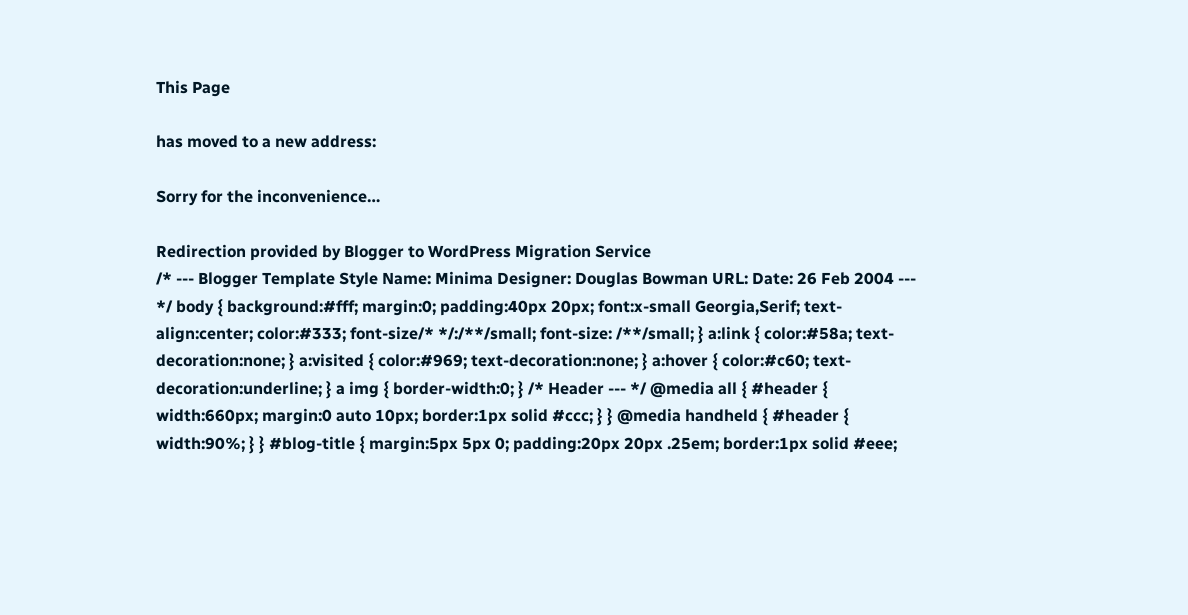This Page

has moved to a new address:

Sorry for the inconvenience…

Redirection provided by Blogger to WordPress Migration Service
/* --- Blogger Template Style Name: Minima Designer: Douglas Bowman URL: Date: 26 Feb 2004 --- */ body { background:#fff; margin:0; padding:40px 20px; font:x-small Georgia,Serif; text-align:center; color:#333; font-size/* */:/**/small; font-size: /**/small; } a:link { color:#58a; text-decoration:none; } a:visited { color:#969; text-decoration:none; } a:hover { color:#c60; text-decoration:underline; } a img { border-width:0; } /* Header --- */ @media all { #header { width:660px; margin:0 auto 10px; border:1px solid #ccc; } } @media handheld { #header { width:90%; } } #blog-title { margin:5px 5px 0; padding:20px 20px .25em; border:1px solid #eee;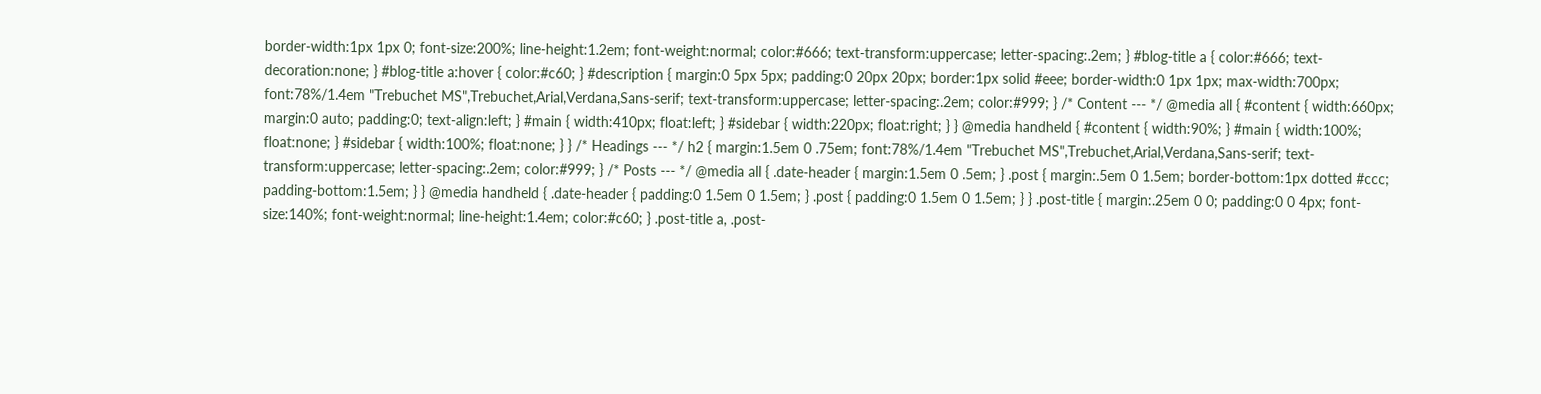border-width:1px 1px 0; font-size:200%; line-height:1.2em; font-weight:normal; color:#666; text-transform:uppercase; letter-spacing:.2em; } #blog-title a { color:#666; text-decoration:none; } #blog-title a:hover { color:#c60; } #description { margin:0 5px 5px; padding:0 20px 20px; border:1px solid #eee; border-width:0 1px 1px; max-width:700px; font:78%/1.4em "Trebuchet MS",Trebuchet,Arial,Verdana,Sans-serif; text-transform:uppercase; letter-spacing:.2em; color:#999; } /* Content --- */ @media all { #content { width:660px; margin:0 auto; padding:0; text-align:left; } #main { width:410px; float:left; } #sidebar { width:220px; float:right; } } @media handheld { #content { width:90%; } #main { width:100%; float:none; } #sidebar { width:100%; float:none; } } /* Headings --- */ h2 { margin:1.5em 0 .75em; font:78%/1.4em "Trebuchet MS",Trebuchet,Arial,Verdana,Sans-serif; text-transform:uppercase; letter-spacing:.2em; color:#999; } /* Posts --- */ @media all { .date-header { margin:1.5em 0 .5em; } .post { margin:.5em 0 1.5em; border-bottom:1px dotted #ccc; padding-bottom:1.5em; } } @media handheld { .date-header { padding:0 1.5em 0 1.5em; } .post { padding:0 1.5em 0 1.5em; } } .post-title { margin:.25em 0 0; padding:0 0 4px; font-size:140%; font-weight:normal; line-height:1.4em; color:#c60; } .post-title a, .post-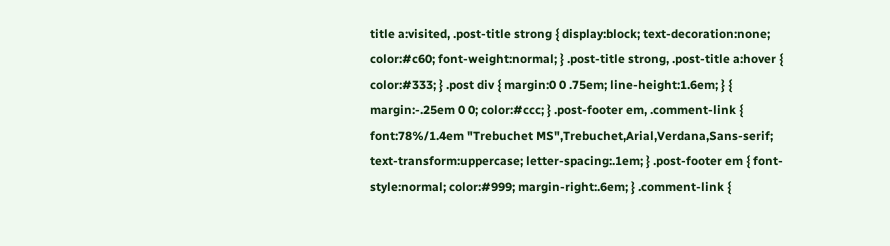title a:visited, .post-title strong { display:block; text-decoration:none; color:#c60; font-weight:normal; } .post-title strong, .post-title a:hover { color:#333; } .post div { margin:0 0 .75em; line-height:1.6em; } { margin:-.25em 0 0; color:#ccc; } .post-footer em, .comment-link { font:78%/1.4em "Trebuchet MS",Trebuchet,Arial,Verdana,Sans-serif; text-transform:uppercase; letter-spacing:.1em; } .post-footer em { font-style:normal; color:#999; margin-right:.6em; } .comment-link {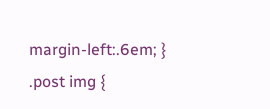margin-left:.6em; } .post img {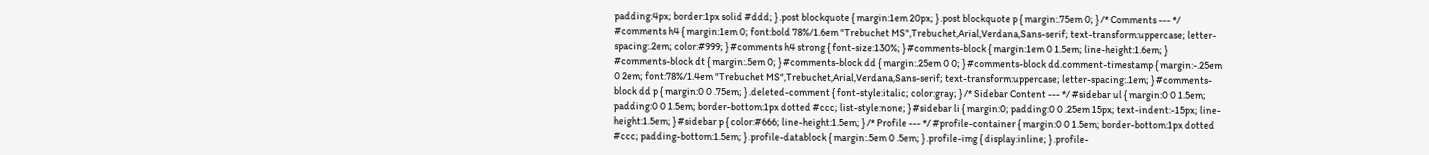padding:4px; border:1px solid #ddd; } .post blockquote { margin:1em 20px; } .post blockquote p { margin:.75em 0; } /* Comments --- */ #comments h4 { margin:1em 0; font:bold 78%/1.6em "Trebuchet MS",Trebuchet,Arial,Verdana,Sans-serif; text-transform:uppercase; letter-spacing:.2em; color:#999; } #comments h4 strong { font-size:130%; } #comments-block { margin:1em 0 1.5em; line-height:1.6em; } #comments-block dt { margin:.5em 0; } #comments-block dd { margin:.25em 0 0; } #comments-block dd.comment-timestamp { margin:-.25em 0 2em; font:78%/1.4em "Trebuchet MS",Trebuchet,Arial,Verdana,Sans-serif; text-transform:uppercase; letter-spacing:.1em; } #comments-block dd p { margin:0 0 .75em; } .deleted-comment { font-style:italic; color:gray; } /* Sidebar Content --- */ #sidebar ul { margin:0 0 1.5em; padding:0 0 1.5em; border-bottom:1px dotted #ccc; list-style:none; } #sidebar li { margin:0; padding:0 0 .25em 15px; text-indent:-15px; line-height:1.5em; } #sidebar p { color:#666; line-height:1.5em; } /* Profile --- */ #profile-container { margin:0 0 1.5em; border-bottom:1px dotted #ccc; padding-bottom:1.5em; } .profile-datablock { margin:.5em 0 .5em; } .profile-img { display:inline; } .profile-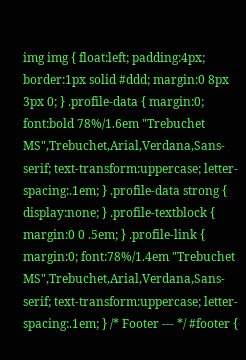img img { float:left; padding:4px; border:1px solid #ddd; margin:0 8px 3px 0; } .profile-data { margin:0; font:bold 78%/1.6em "Trebuchet MS",Trebuchet,Arial,Verdana,Sans-serif; text-transform:uppercase; letter-spacing:.1em; } .profile-data strong { display:none; } .profile-textblock { margin:0 0 .5em; } .profile-link { margin:0; font:78%/1.4em "Trebuchet MS",Trebuchet,Arial,Verdana,Sans-serif; text-transform:uppercase; letter-spacing:.1em; } /* Footer --- */ #footer {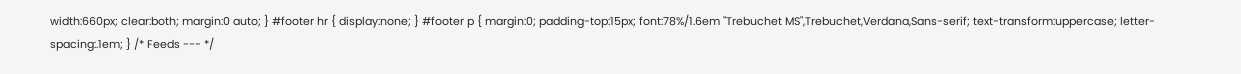width:660px; clear:both; margin:0 auto; } #footer hr { display:none; } #footer p { margin:0; padding-top:15px; font:78%/1.6em "Trebuchet MS",Trebuchet,Verdana,Sans-serif; text-transform:uppercase; letter-spacing:.1em; } /* Feeds --- */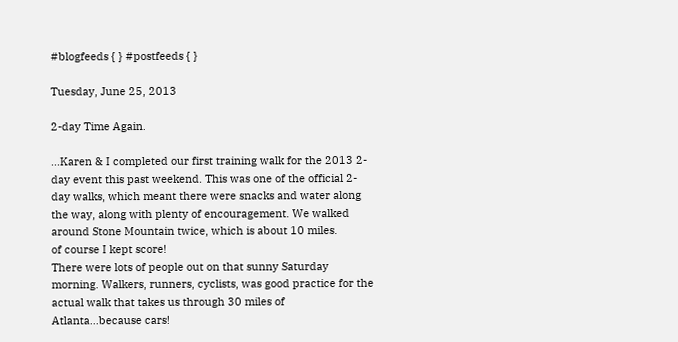#blogfeeds { } #postfeeds { }

Tuesday, June 25, 2013

2-day Time Again.

...Karen & I completed our first training walk for the 2013 2-day event this past weekend. This was one of the official 2-day walks, which meant there were snacks and water along the way, along with plenty of encouragement. We walked around Stone Mountain twice, which is about 10 miles.
of course I kept score!
There were lots of people out on that sunny Saturday morning. Walkers, runners, cyclists, was good practice for the actual walk that takes us through 30 miles of Atlanta...because cars!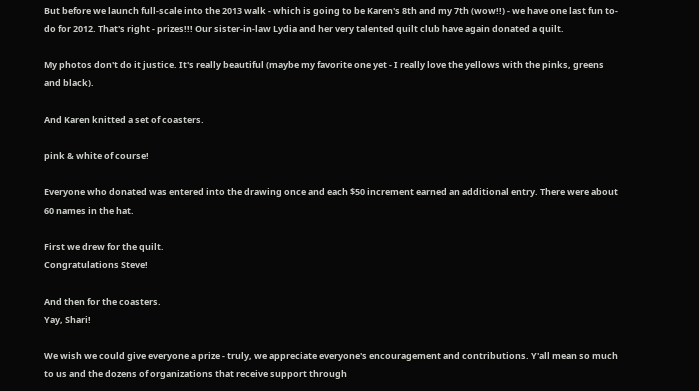But before we launch full-scale into the 2013 walk - which is going to be Karen's 8th and my 7th (wow!!) - we have one last fun to-do for 2012. That's right - prizes!!! Our sister-in-law Lydia and her very talented quilt club have again donated a quilt.

My photos don't do it justice. It's really beautiful (maybe my favorite one yet - I really love the yellows with the pinks, greens and black).

And Karen knitted a set of coasters.

pink & white of course!

Everyone who donated was entered into the drawing once and each $50 increment earned an additional entry. There were about 60 names in the hat.

First we drew for the quilt.
Congratulations Steve!

And then for the coasters.
Yay, Shari!

We wish we could give everyone a prize - truly, we appreciate everyone's encouragement and contributions. Y'all mean so much to us and the dozens of organizations that receive support through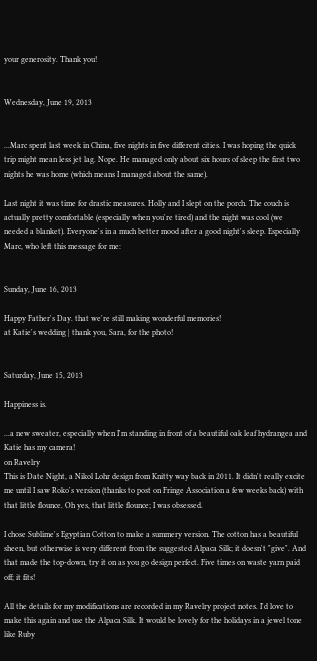your generosity. Thank you!


Wednesday, June 19, 2013


...Marc spent last week in China, five nights in five different cities. I was hoping the quick trip might mean less jet lag. Nope. He managed only about six hours of sleep the first two nights he was home (which means I managed about the same).

Last night it was time for drastic measures. Holly and I slept on the porch. The couch is actually pretty comfortable (especially when you're tired) and the night was cool (we needed a blanket). Everyone's in a much better mood after a good night's sleep. Especially Marc, who left this message for me:


Sunday, June 16, 2013

Happy Father's Day. that we're still making wonderful memories!
at Katie's wedding | thank you, Sara, for the photo!


Saturday, June 15, 2013

Happiness is.

...a new sweater, especially when I'm standing in front of a beautiful oak leaf hydrangea and Katie has my camera!
on Ravelry
This is Date Night, a Nikol Lohr design from Knitty way back in 2011. It didn't really excite me until I saw Roko's version (thanks to post on Fringe Association a few weeks back) with that little flounce. Oh yes, that little flounce; I was obsessed.

I chose Sublime's Egyptian Cotton to make a summery version. The cotton has a beautiful sheen, but otherwise is very different from the suggested Alpaca Silk; it doesn't "give". And that made the top-down, try it on as you go design perfect. Five times on waste yarn paid off; it fits!

All the details for my modifications are recorded in my Ravelry project notes. I'd love to make this again and use the Alpaca Silk. It would be lovely for the holidays in a jewel tone like Ruby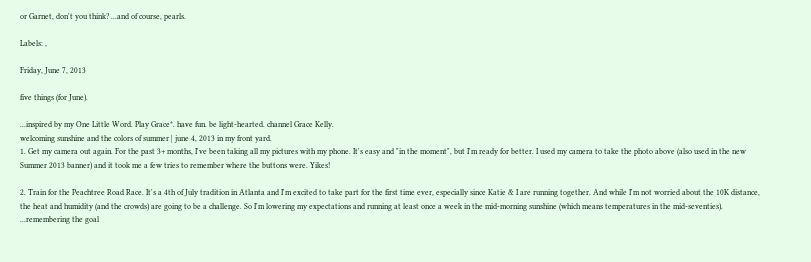or Garnet, don't you think? ...and of course, pearls.

Labels: ,

Friday, June 7, 2013

five things (for June).

...inspired by my One Little Word. Play Grace*. have fun. be light-hearted. channel Grace Kelly.
welcoming sunshine and the colors of summer | june 4, 2013 in my front yard.
1. Get my camera out again. For the past 3+ months, I've been taking all my pictures with my phone. It's easy and "in the moment", but I'm ready for better. I used my camera to take the photo above (also used in the new Summer 2013 banner) and it took me a few tries to remember where the buttons were. Yikes!

2. Train for the Peachtree Road Race. It's a 4th of July tradition in Atlanta and I'm excited to take part for the first time ever, especially since Katie & I are running together. And while I'm not worried about the 10K distance, the heat and humidity (and the crowds) are going to be a challenge. So I'm lowering my expectations and running at least once a week in the mid-morning sunshine (which means temperatures in the mid-seventies). ...remembering the goal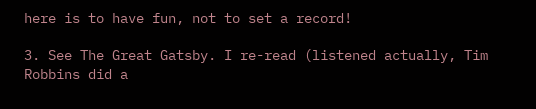here is to have fun, not to set a record!

3. See The Great Gatsby. I re-read (listened actually, Tim Robbins did a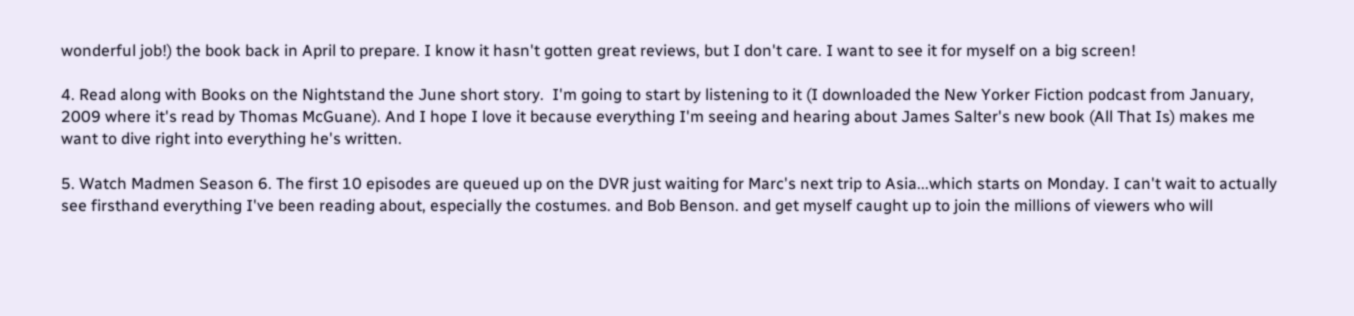wonderful job!) the book back in April to prepare. I know it hasn't gotten great reviews, but I don't care. I want to see it for myself on a big screen!

4. Read along with Books on the Nightstand the June short story.  I'm going to start by listening to it (I downloaded the New Yorker Fiction podcast from January, 2009 where it's read by Thomas McGuane). And I hope I love it because everything I'm seeing and hearing about James Salter's new book (All That Is) makes me want to dive right into everything he's written.

5. Watch Madmen Season 6. The first 10 episodes are queued up on the DVR just waiting for Marc's next trip to Asia...which starts on Monday. I can't wait to actually see firsthand everything I've been reading about, especially the costumes. and Bob Benson. and get myself caught up to join the millions of viewers who will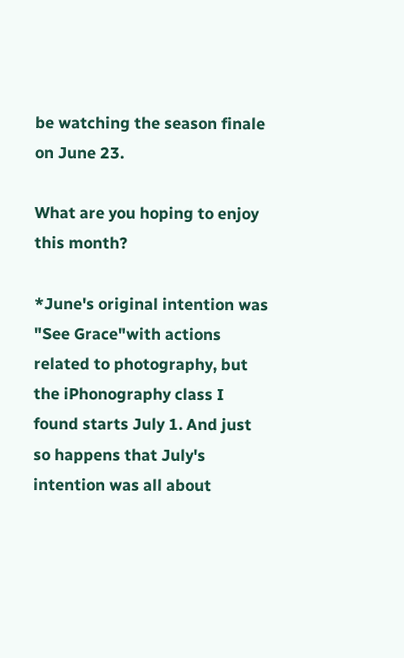be watching the season finale on June 23.

What are you hoping to enjoy this month?

*June's original intention was "See Grace"with actions related to photography, but the iPhonography class I found starts July 1. And just so happens that July's intention was all about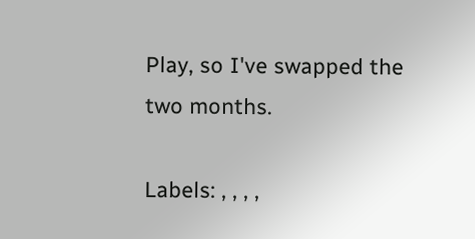Play, so I've swapped the two months.

Labels: , , , ,